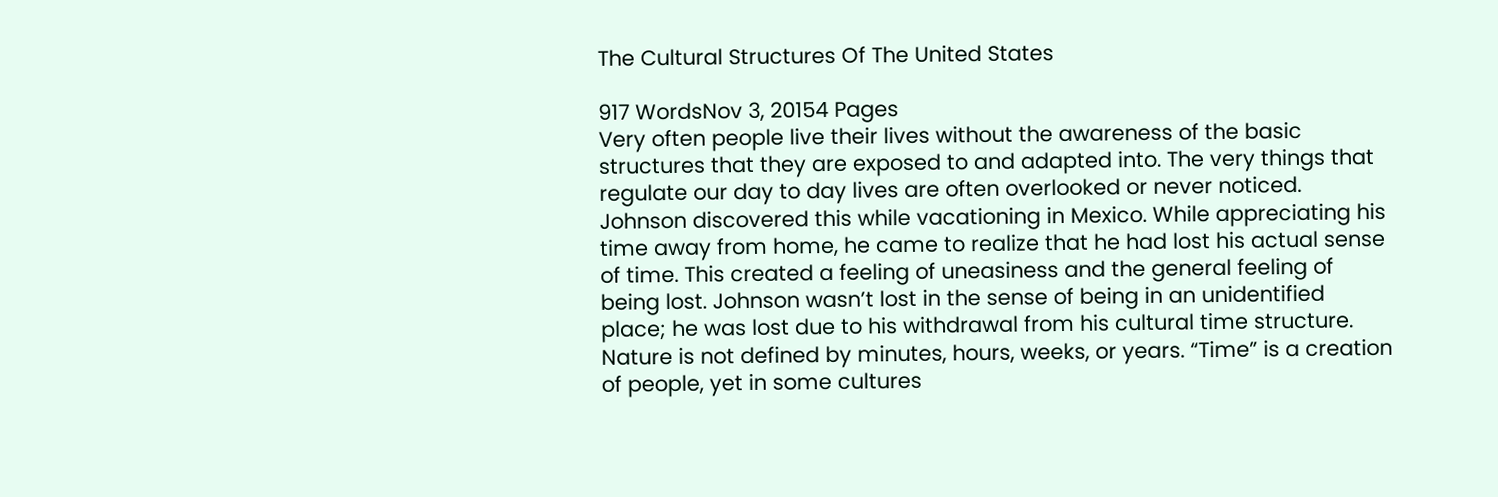The Cultural Structures Of The United States

917 WordsNov 3, 20154 Pages
Very often people live their lives without the awareness of the basic structures that they are exposed to and adapted into. The very things that regulate our day to day lives are often overlooked or never noticed. Johnson discovered this while vacationing in Mexico. While appreciating his time away from home, he came to realize that he had lost his actual sense of time. This created a feeling of uneasiness and the general feeling of being lost. Johnson wasn’t lost in the sense of being in an unidentified place; he was lost due to his withdrawal from his cultural time structure. Nature is not defined by minutes, hours, weeks, or years. “Time” is a creation of people, yet in some cultures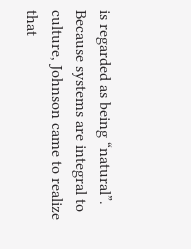is regarded as being “natural”. Because systems are integral to culture, Johnson came to realize that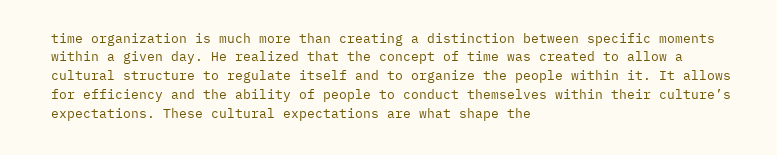time organization is much more than creating a distinction between specific moments within a given day. He realized that the concept of time was created to allow a cultural structure to regulate itself and to organize the people within it. It allows for efficiency and the ability of people to conduct themselves within their culture’s expectations. These cultural expectations are what shape the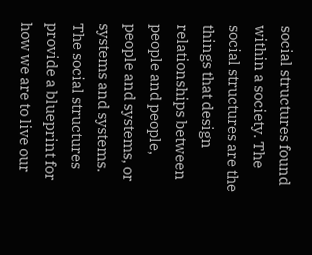social structures found within a society. The social structures are the things that design relationships between people and people, people and systems, or systems and systems. The social structures provide a blueprint for how we are to live our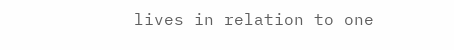lives in relation to one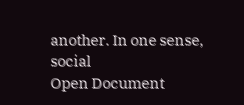another. In one sense, social
Open Document